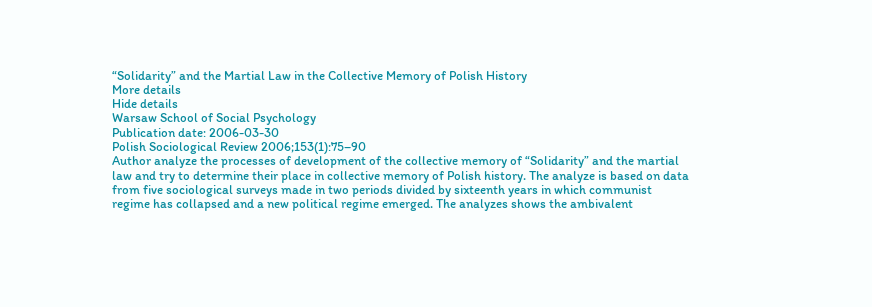“Solidarity” and the Martial Law in the Collective Memory of Polish History
More details
Hide details
Warsaw School of Social Psychology
Publication date: 2006-03-30
Polish Sociological Review 2006;153(1):75–90
Author analyze the processes of development of the collective memory of “Solidarity” and the martial law and try to determine their place in collective memory of Polish history. The analyze is based on data from five sociological surveys made in two periods divided by sixteenth years in which communist regime has collapsed and a new political regime emerged. The analyzes shows the ambivalent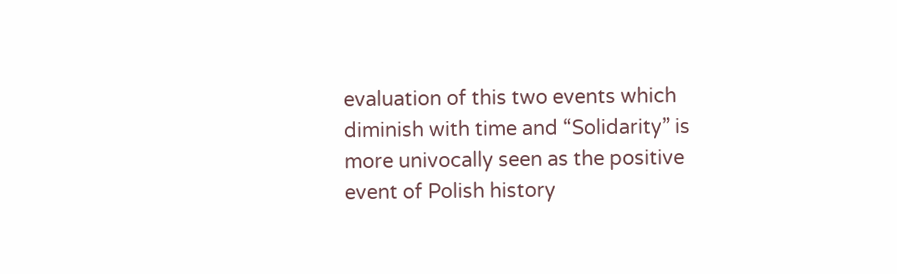evaluation of this two events which diminish with time and “Solidarity” is more univocally seen as the positive event of Polish history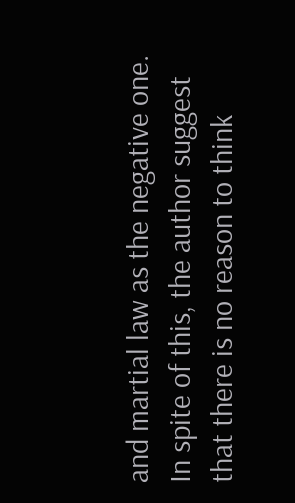and martial law as the negative one. In spite of this, the author suggest that there is no reason to think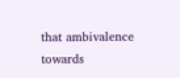that ambivalence towards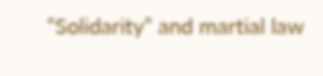“Solidarity” and martial law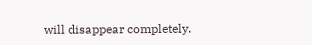will disappear completely.